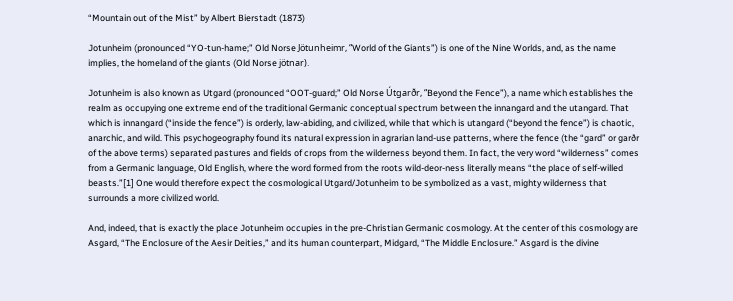“Mountain out of the Mist” by Albert Bierstadt (1873)

Jotunheim (pronounced “YO-tun-hame;” Old Norse Jötunheimr, “World of the Giants”) is one of the Nine Worlds, and, as the name implies, the homeland of the giants (Old Norse jötnar).

Jotunheim is also known as Utgard (pronounced “OOT-guard;” Old Norse Útgarðr, “Beyond the Fence”), a name which establishes the realm as occupying one extreme end of the traditional Germanic conceptual spectrum between the innangard and the utangard. That which is innangard (“inside the fence”) is orderly, law-abiding, and civilized, while that which is utangard (“beyond the fence”) is chaotic, anarchic, and wild. This psychogeography found its natural expression in agrarian land-use patterns, where the fence (the “gard” or garðr of the above terms) separated pastures and fields of crops from the wilderness beyond them. In fact, the very word “wilderness” comes from a Germanic language, Old English, where the word formed from the roots wild-deor-ness literally means “the place of self-willed beasts.”[1] One would therefore expect the cosmological Utgard/Jotunheim to be symbolized as a vast, mighty wilderness that surrounds a more civilized world.

And, indeed, that is exactly the place Jotunheim occupies in the pre-Christian Germanic cosmology. At the center of this cosmology are Asgard, “The Enclosure of the Aesir Deities,” and its human counterpart, Midgard, “The Middle Enclosure.” Asgard is the divine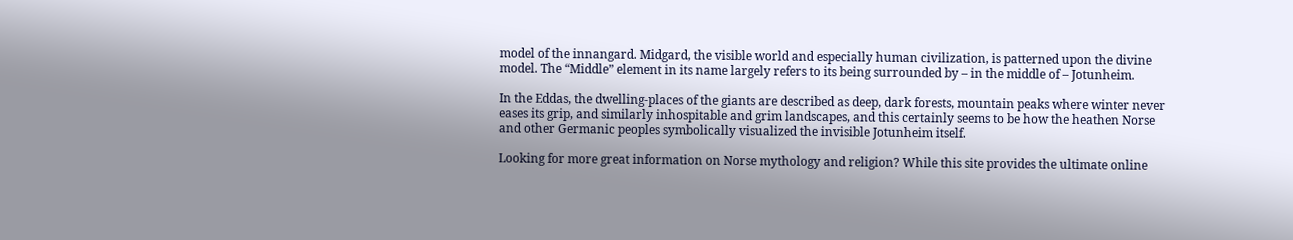model of the innangard. Midgard, the visible world and especially human civilization, is patterned upon the divine model. The “Middle” element in its name largely refers to its being surrounded by – in the middle of – Jotunheim.

In the Eddas, the dwelling-places of the giants are described as deep, dark forests, mountain peaks where winter never eases its grip, and similarly inhospitable and grim landscapes, and this certainly seems to be how the heathen Norse and other Germanic peoples symbolically visualized the invisible Jotunheim itself.

Looking for more great information on Norse mythology and religion? While this site provides the ultimate online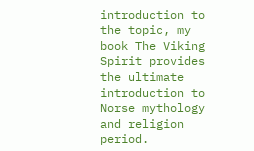introduction to the topic, my book The Viking Spirit provides the ultimate introduction to Norse mythology and religion period.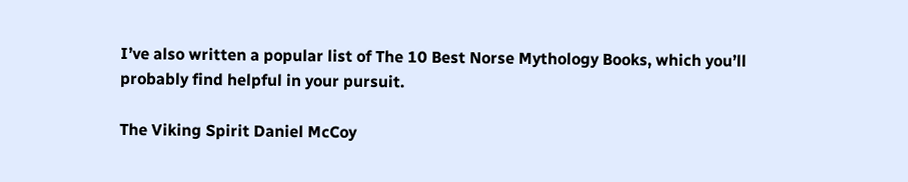I’ve also written a popular list of The 10 Best Norse Mythology Books, which you’ll probably find helpful in your pursuit.

The Viking Spirit Daniel McCoy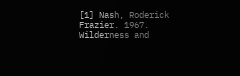[1] Nash, Roderick Frazier. 1967. Wilderness and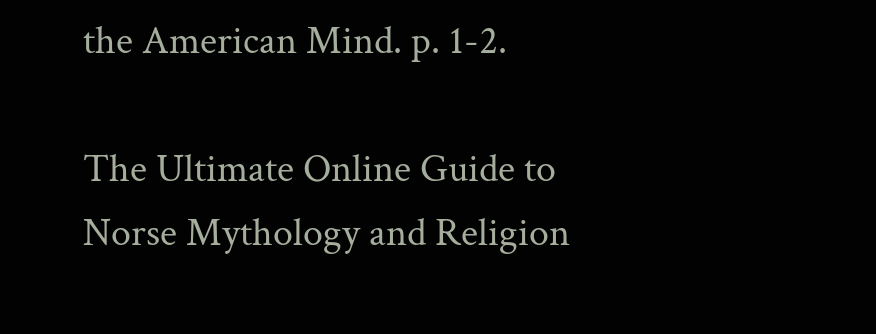the American Mind. p. 1-2.

The Ultimate Online Guide to Norse Mythology and Religion